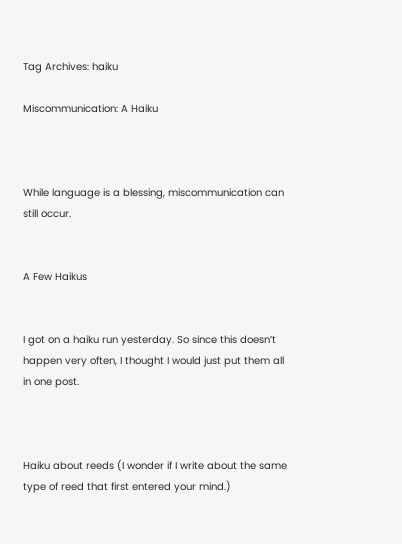Tag Archives: haiku

Miscommunication: A Haiku



While language is a blessing, miscommunication can still occur.


A Few Haikus


I got on a haiku run yesterday. So since this doesn’t happen very often, I thought I would just put them all in one post.



Haiku about reeds (I wonder if I write about the same type of reed that first entered your mind.)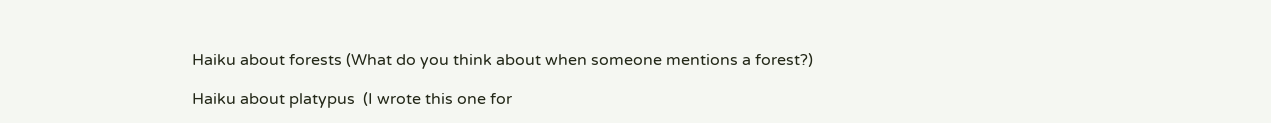Haiku about forests (What do you think about when someone mentions a forest?)

Haiku about platypus  (I wrote this one for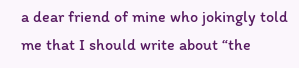a dear friend of mine who jokingly told me that I should write about “the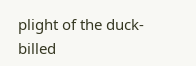plight of the duck-billed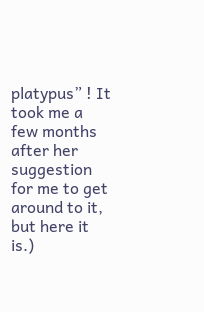platypus” ! It took me a few months after her suggestion for me to get around to it, but here it is.)